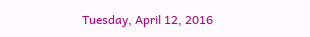Tuesday, April 12, 2016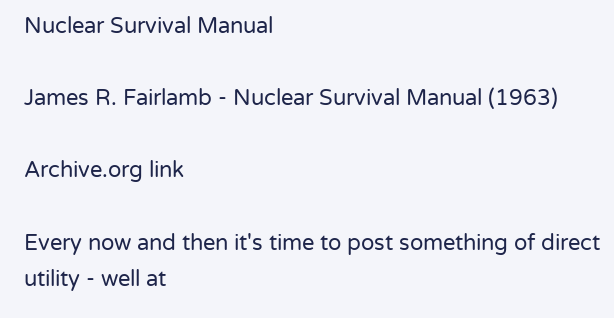Nuclear Survival Manual

James R. Fairlamb - Nuclear Survival Manual (1963)

Archive.org link

Every now and then it's time to post something of direct utility - well at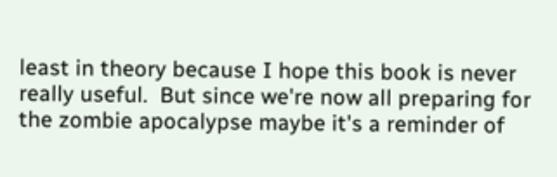least in theory because I hope this book is never really useful.  But since we're now all preparing for the zombie apocalypse maybe it's a reminder of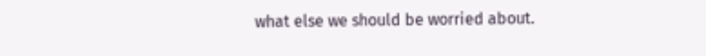what else we should be worried about.